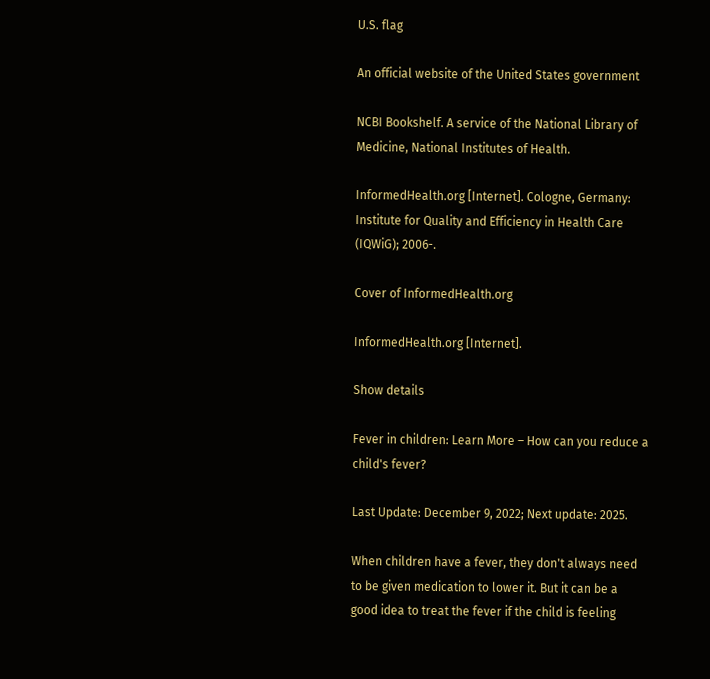U.S. flag

An official website of the United States government

NCBI Bookshelf. A service of the National Library of Medicine, National Institutes of Health.

InformedHealth.org [Internet]. Cologne, Germany: Institute for Quality and Efficiency in Health Care (IQWiG); 2006-.

Cover of InformedHealth.org

InformedHealth.org [Internet].

Show details

Fever in children: Learn More – How can you reduce a child's fever?

Last Update: December 9, 2022; Next update: 2025.

When children have a fever, they don't always need to be given medication to lower it. But it can be a good idea to treat the fever if the child is feeling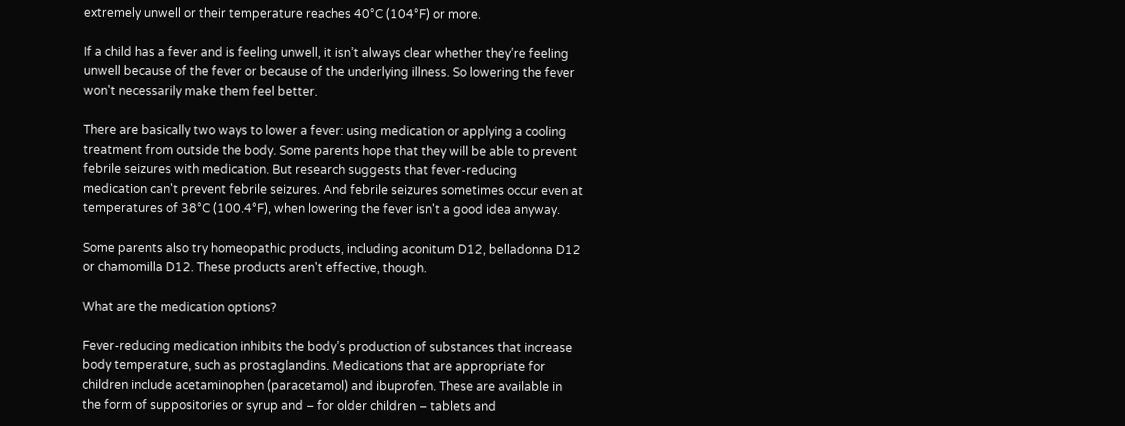extremely unwell or their temperature reaches 40°C (104°F) or more.

If a child has a fever and is feeling unwell, it isn’t always clear whether they’re feeling unwell because of the fever or because of the underlying illness. So lowering the fever won't necessarily make them feel better.

There are basically two ways to lower a fever: using medication or applying a cooling treatment from outside the body. Some parents hope that they will be able to prevent febrile seizures with medication. But research suggests that fever-reducing medication can't prevent febrile seizures. And febrile seizures sometimes occur even at temperatures of 38°C (100.4°F), when lowering the fever isn't a good idea anyway.

Some parents also try homeopathic products, including aconitum D12, belladonna D12 or chamomilla D12. These products aren't effective, though.

What are the medication options?

Fever-reducing medication inhibits the body’s production of substances that increase body temperature, such as prostaglandins. Medications that are appropriate for children include acetaminophen (paracetamol) and ibuprofen. These are available in the form of suppositories or syrup and – for older children – tablets and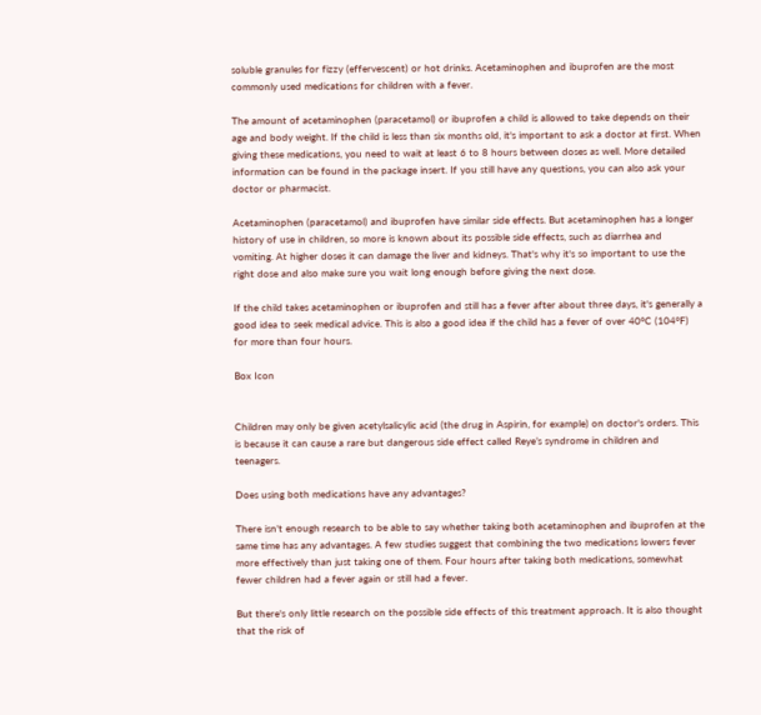soluble granules for fizzy (effervescent) or hot drinks. Acetaminophen and ibuprofen are the most commonly used medications for children with a fever.

The amount of acetaminophen (paracetamol) or ibuprofen a child is allowed to take depends on their age and body weight. If the child is less than six months old, it's important to ask a doctor at first. When giving these medications, you need to wait at least 6 to 8 hours between doses as well. More detailed information can be found in the package insert. If you still have any questions, you can also ask your doctor or pharmacist.

Acetaminophen (paracetamol) and ibuprofen have similar side effects. But acetaminophen has a longer history of use in children, so more is known about its possible side effects, such as diarrhea and vomiting. At higher doses it can damage the liver and kidneys. That's why it's so important to use the right dose and also make sure you wait long enough before giving the next dose.

If the child takes acetaminophen or ibuprofen and still has a fever after about three days, it's generally a good idea to seek medical advice. This is also a good idea if the child has a fever of over 40°C (104°F) for more than four hours.

Box Icon


Children may only be given acetylsalicylic acid (the drug in Aspirin, for example) on doctor's orders. This is because it can cause a rare but dangerous side effect called Reye’s syndrome in children and teenagers.

Does using both medications have any advantages?

There isn't enough research to be able to say whether taking both acetaminophen and ibuprofen at the same time has any advantages. A few studies suggest that combining the two medications lowers fever more effectively than just taking one of them. Four hours after taking both medications, somewhat fewer children had a fever again or still had a fever.

But there's only little research on the possible side effects of this treatment approach. It is also thought that the risk of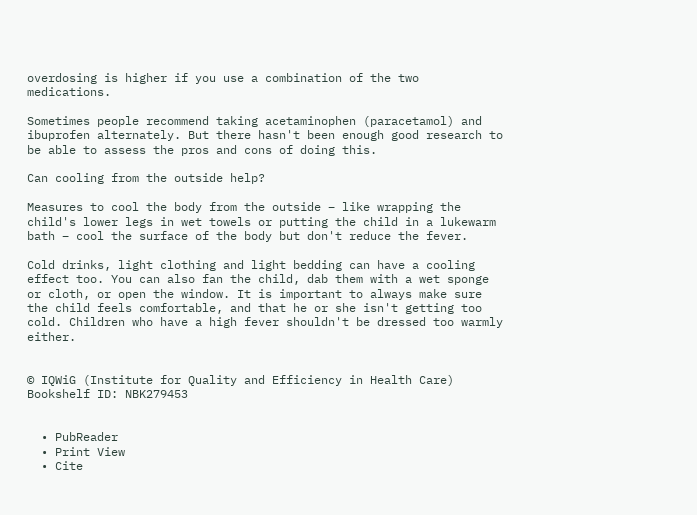overdosing is higher if you use a combination of the two medications.

Sometimes people recommend taking acetaminophen (paracetamol) and ibuprofen alternately. But there hasn't been enough good research to be able to assess the pros and cons of doing this.

Can cooling from the outside help?

Measures to cool the body from the outside – like wrapping the child's lower legs in wet towels or putting the child in a lukewarm bath – cool the surface of the body but don't reduce the fever.

Cold drinks, light clothing and light bedding can have a cooling effect too. You can also fan the child, dab them with a wet sponge or cloth, or open the window. It is important to always make sure the child feels comfortable, and that he or she isn't getting too cold. Children who have a high fever shouldn't be dressed too warmly either.


© IQWiG (Institute for Quality and Efficiency in Health Care)
Bookshelf ID: NBK279453


  • PubReader
  • Print View
  • Cite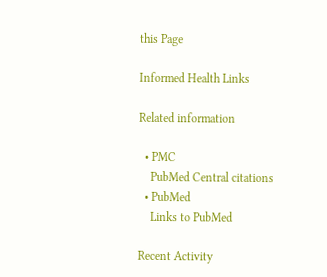this Page

Informed Health Links

Related information

  • PMC
    PubMed Central citations
  • PubMed
    Links to PubMed

Recent Activity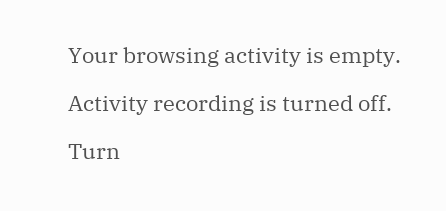Your browsing activity is empty.

Activity recording is turned off.

Turn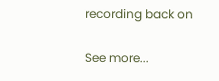recording back on

See more...